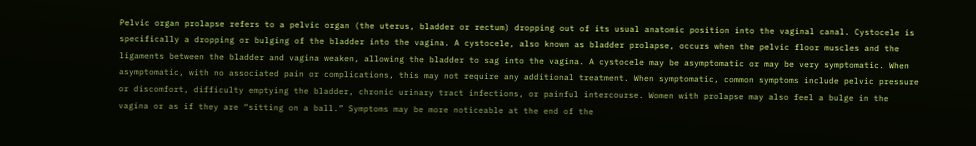Pelvic organ prolapse refers to a pelvic organ (the uterus, bladder or rectum) dropping out of its usual anatomic position into the vaginal canal. Cystocele is specifically a dropping or bulging of the bladder into the vagina. A cystocele, also known as bladder prolapse, occurs when the pelvic floor muscles and the ligaments between the bladder and vagina weaken, allowing the bladder to sag into the vagina. A cystocele may be asymptomatic or may be very symptomatic. When asymptomatic, with no associated pain or complications, this may not require any additional treatment. When symptomatic, common symptoms include pelvic pressure or discomfort, difficulty emptying the bladder, chronic urinary tract infections, or painful intercourse. Women with prolapse may also feel a bulge in the vagina or as if they are “sitting on a ball.” Symptoms may be more noticeable at the end of the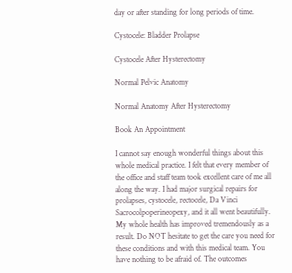day or after standing for long periods of time.

Cystocele: Bladder Prolapse

Cystocele After Hysterectomy

Normal Pelvic Anatomy

Normal Anatomy After Hysterectomy

Book An Appointment

I cannot say enough wonderful things about this whole medical practice. I felt that every member of the office and staff team took excellent care of me all along the way. I had major surgical repairs for prolapses, cystocele, rectocele, Da Vinci Sacrocolpoperineopexy, and it all went beautifully. My whole health has improved tremendously as a result. Do NOT hesitate to get the care you need for these conditions and with this medical team. You have nothing to be afraid of. The outcomes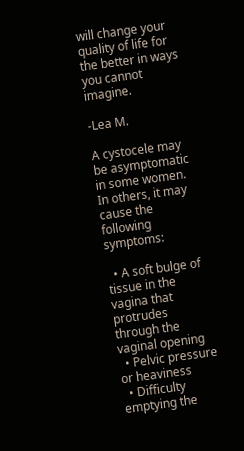will change your quality of life for the better in ways you cannot imagine.

-Lea M.

A cystocele may be asymptomatic in some women. In others, it may cause the following symptoms:

  • A soft bulge of tissue in the vagina that protrudes through the vaginal opening
  • Pelvic pressure or heaviness
  • Difficulty emptying the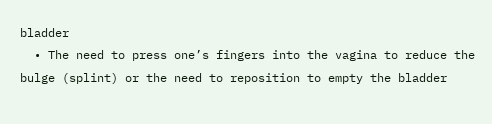bladder
  • The need to press one’s fingers into the vagina to reduce the bulge (splint) or the need to reposition to empty the bladder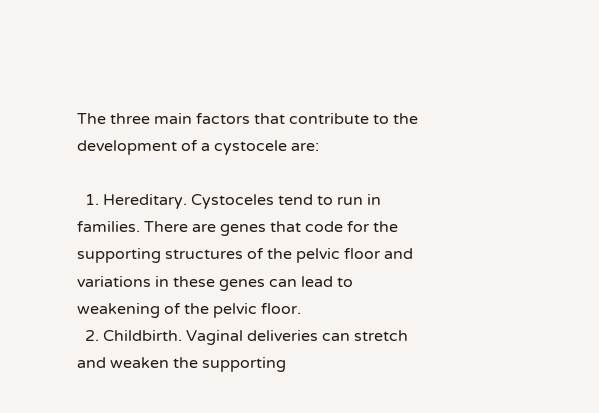The three main factors that contribute to the development of a cystocele are:

  1. Hereditary. Cystoceles tend to run in families. There are genes that code for the supporting structures of the pelvic floor and variations in these genes can lead to weakening of the pelvic floor.
  2. Childbirth. Vaginal deliveries can stretch and weaken the supporting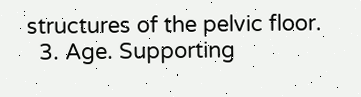structures of the pelvic floor.
  3. Age. Supporting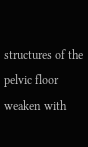structures of the pelvic floor weaken with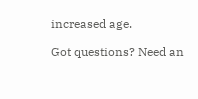increased age.

Got questions? Need an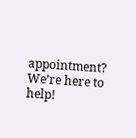appointment? We’re here to help!